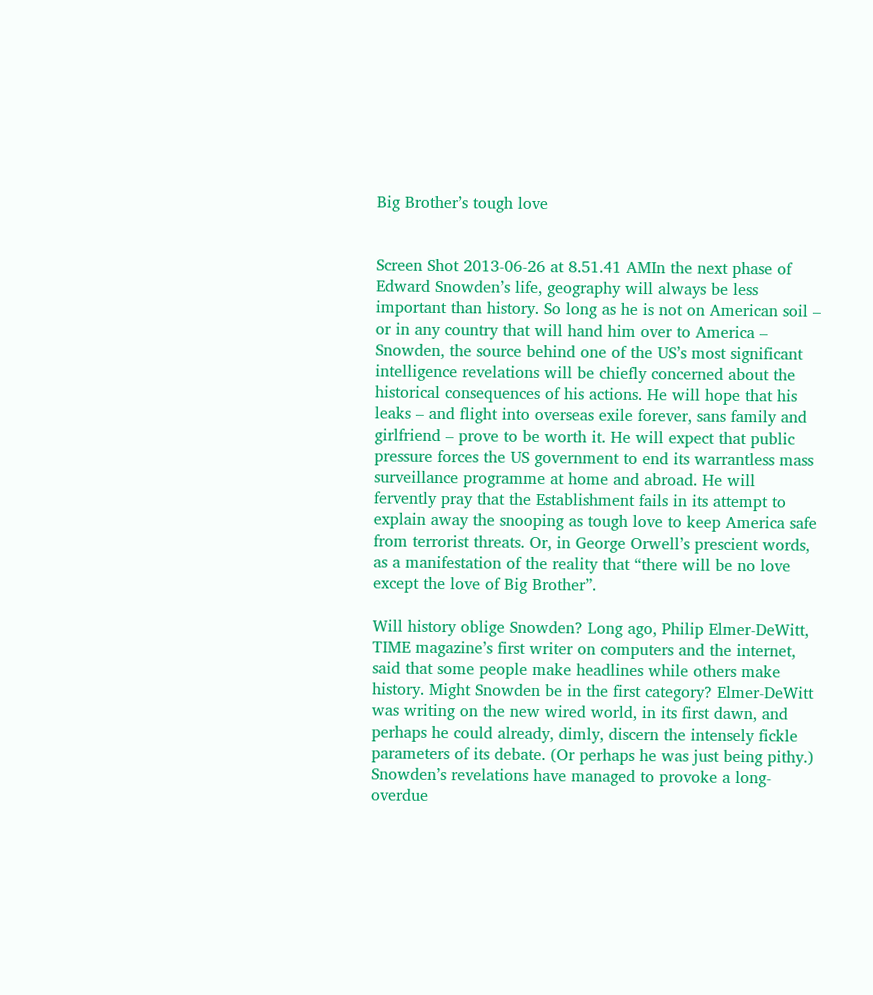Big Brother’s tough love


Screen Shot 2013-06-26 at 8.51.41 AMIn the next phase of Edward Snowden’s life, geography will always be less important than history. So long as he is not on American soil – or in any country that will hand him over to America – Snowden, the source behind one of the US’s most significant intelligence revelations will be chiefly concerned about the historical consequences of his actions. He will hope that his leaks – and flight into overseas exile forever, sans family and girlfriend – prove to be worth it. He will expect that public pressure forces the US government to end its warrantless mass surveillance programme at home and abroad. He will fervently pray that the Establishment fails in its attempt to explain away the snooping as tough love to keep America safe from terrorist threats. Or, in George Orwell’s prescient words, as a manifestation of the reality that “there will be no love except the love of Big Brother”.

Will history oblige Snowden? Long ago, Philip Elmer-DeWitt, TIME magazine’s first writer on computers and the internet, said that some people make headlines while others make history. Might Snowden be in the first category? Elmer-DeWitt was writing on the new wired world, in its first dawn, and perhaps he could already, dimly, discern the intensely fickle parameters of its debate. (Or perhaps he was just being pithy.)
Snowden’s revelations have managed to provoke a long-overdue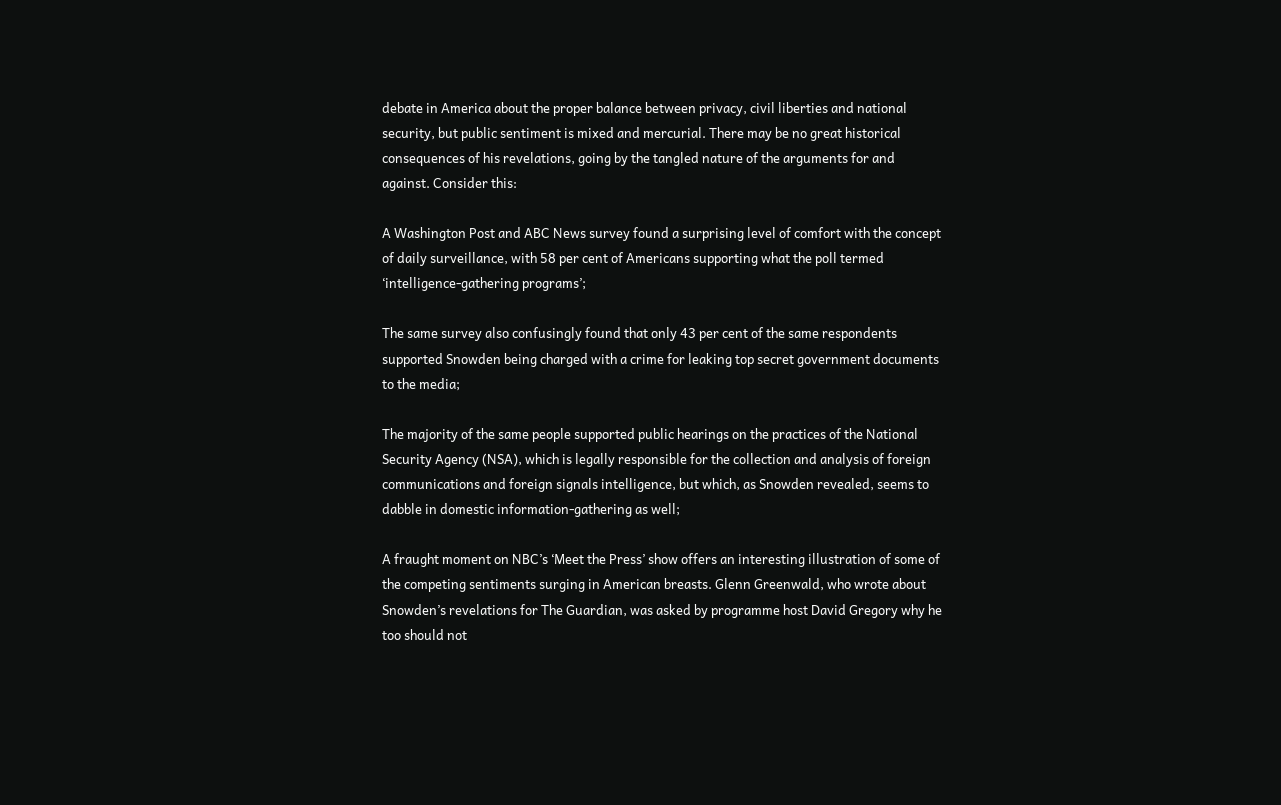debate in America about the proper balance between privacy, civil liberties and national security, but public sentiment is mixed and mercurial. There may be no great historical consequences of his revelations, going by the tangled nature of the arguments for and against. Consider this:

A Washington Post and ABC News survey found a surprising level of comfort with the concept of daily surveillance, with 58 per cent of Americans supporting what the poll termed ‘intelligence-gathering programs’;

The same survey also confusingly found that only 43 per cent of the same respondents supported Snowden being charged with a crime for leaking top secret government documents to the media;

The majority of the same people supported public hearings on the practices of the National Security Agency (NSA), which is legally responsible for the collection and analysis of foreign communications and foreign signals intelligence, but which, as Snowden revealed, seems to dabble in domestic information-gathering as well;

A fraught moment on NBC’s ‘Meet the Press’ show offers an interesting illustration of some of the competing sentiments surging in American breasts. Glenn Greenwald, who wrote about Snowden’s revelations for The Guardian, was asked by programme host David Gregory why he too should not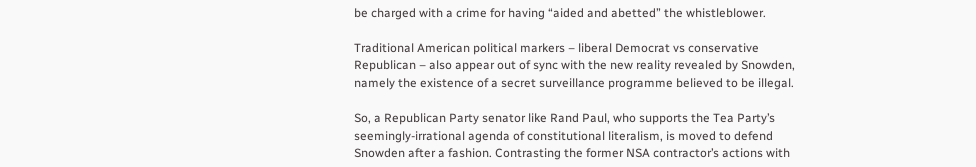be charged with a crime for having “aided and abetted” the whistleblower.

Traditional American political markers – liberal Democrat vs conservative Republican – also appear out of sync with the new reality revealed by Snowden, namely the existence of a secret surveillance programme believed to be illegal.

So, a Republican Party senator like Rand Paul, who supports the Tea Party’s seemingly-irrational agenda of constitutional literalism, is moved to defend Snowden after a fashion. Contrasting the former NSA contractor’s actions with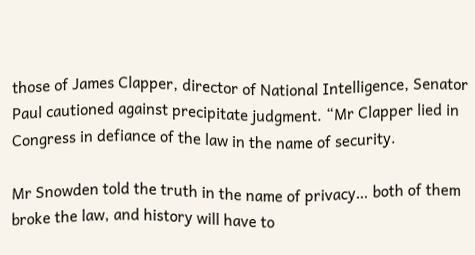those of James Clapper, director of National Intelligence, Senator Paul cautioned against precipitate judgment. “Mr Clapper lied in Congress in defiance of the law in the name of security.

Mr Snowden told the truth in the name of privacy… both of them broke the law, and history will have to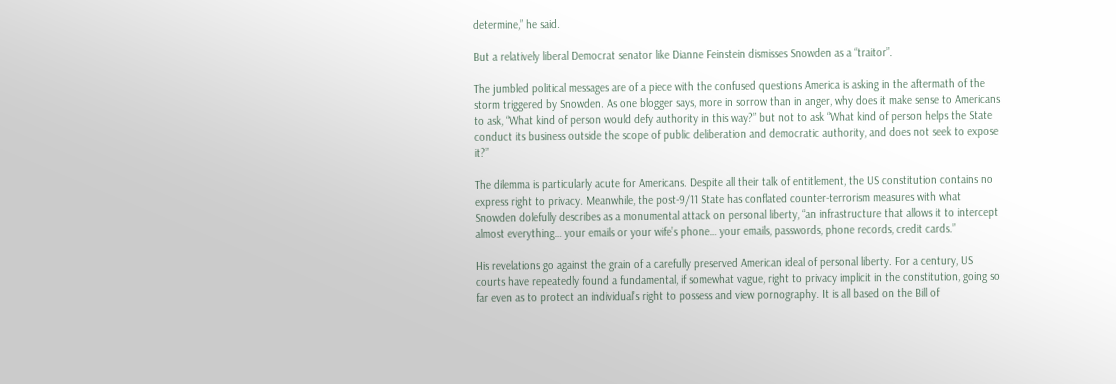determine,” he said.

But a relatively liberal Democrat senator like Dianne Feinstein dismisses Snowden as a “traitor”.

The jumbled political messages are of a piece with the confused questions America is asking in the aftermath of the storm triggered by Snowden. As one blogger says, more in sorrow than in anger, why does it make sense to Americans to ask, “What kind of person would defy authority in this way?” but not to ask “What kind of person helps the State conduct its business outside the scope of public deliberation and democratic authority, and does not seek to expose it?”

The dilemma is particularly acute for Americans. Despite all their talk of entitlement, the US constitution contains no express right to privacy. Meanwhile, the post-9/11 State has conflated counter-terrorism measures with what Snowden dolefully describes as a monumental attack on personal liberty, “an infrastructure that allows it to intercept almost everything… your emails or your wife’s phone… your emails, passwords, phone records, credit cards.”

His revelations go against the grain of a carefully preserved American ideal of personal liberty. For a century, US courts have repeatedly found a fundamental, if somewhat vague, right to privacy implicit in the constitution, going so far even as to protect an individual’s right to possess and view pornography. It is all based on the Bill of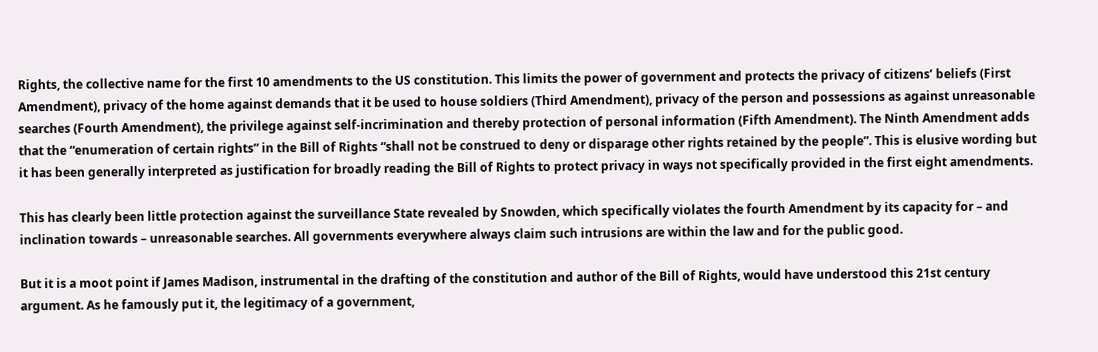Rights, the collective name for the first 10 amendments to the US constitution. This limits the power of government and protects the privacy of citizens’ beliefs (First Amendment), privacy of the home against demands that it be used to house soldiers (Third Amendment), privacy of the person and possessions as against unreasonable searches (Fourth Amendment), the privilege against self-incrimination and thereby protection of personal information (Fifth Amendment). The Ninth Amendment adds that the “enumeration of certain rights” in the Bill of Rights “shall not be construed to deny or disparage other rights retained by the people”. This is elusive wording but it has been generally interpreted as justification for broadly reading the Bill of Rights to protect privacy in ways not specifically provided in the first eight amendments.

This has clearly been little protection against the surveillance State revealed by Snowden, which specifically violates the fourth Amendment by its capacity for – and inclination towards – unreasonable searches. All governments everywhere always claim such intrusions are within the law and for the public good.

But it is a moot point if James Madison, instrumental in the drafting of the constitution and author of the Bill of Rights, would have understood this 21st century argument. As he famously put it, the legitimacy of a government,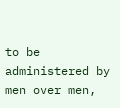to be administered by men over men,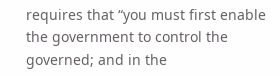requires that “you must first enable the government to control the governed; and in the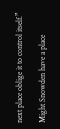next place oblige it to control itself.”

Might Snowden have a place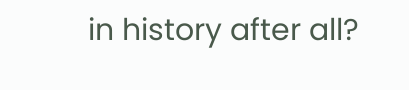in history after all?